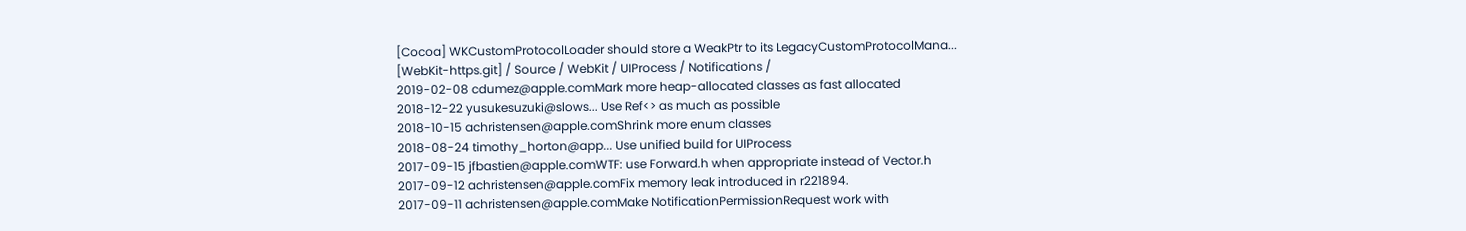[Cocoa] WKCustomProtocolLoader should store a WeakPtr to its LegacyCustomProtocolMana...
[WebKit-https.git] / Source / WebKit / UIProcess / Notifications /
2019-02-08 cdumez@apple.comMark more heap-allocated classes as fast allocated
2018-12-22 yusukesuzuki@slows... Use Ref<> as much as possible
2018-10-15 achristensen@apple.comShrink more enum classes
2018-08-24 timothy_horton@app... Use unified build for UIProcess
2017-09-15 jfbastien@apple.comWTF: use Forward.h when appropriate instead of Vector.h
2017-09-12 achristensen@apple.comFix memory leak introduced in r221894.
2017-09-11 achristensen@apple.comMake NotificationPermissionRequest work with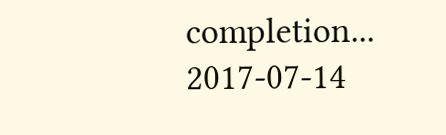completion...
2017-07-14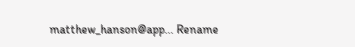matthew_hanson@app... Rename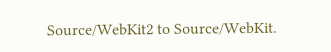Source/WebKit2 to Source/WebKit.